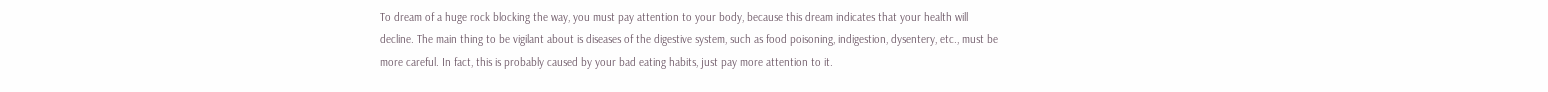To dream of a huge rock blocking the way, you must pay attention to your body, because this dream indicates that your health will decline. The main thing to be vigilant about is diseases of the digestive system, such as food poisoning, indigestion, dysentery, etc., must be more careful. In fact, this is probably caused by your bad eating habits, just pay more attention to it.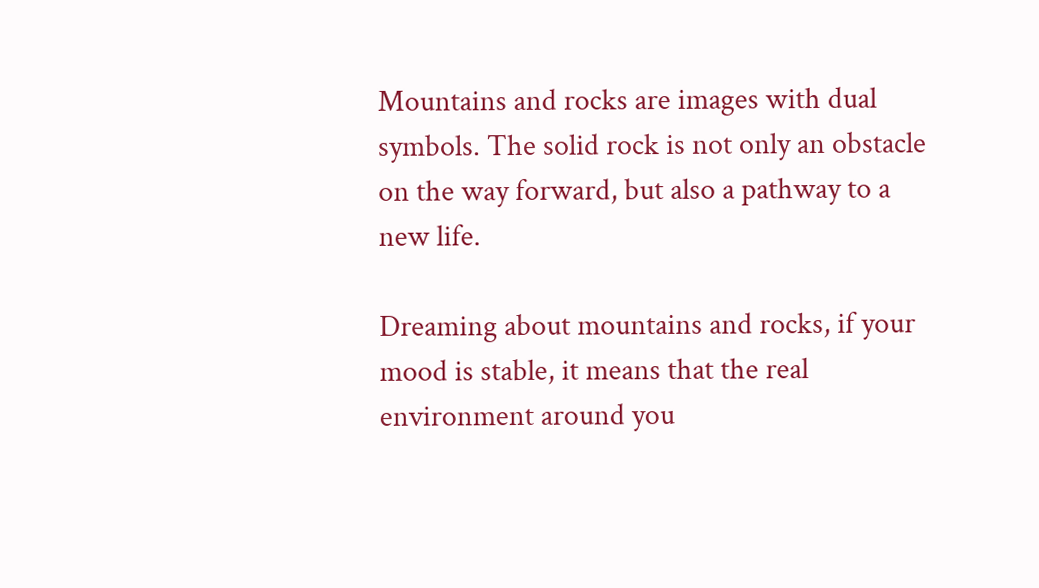Mountains and rocks are images with dual symbols. The solid rock is not only an obstacle on the way forward, but also a pathway to a new life.

Dreaming about mountains and rocks, if your mood is stable, it means that the real environment around you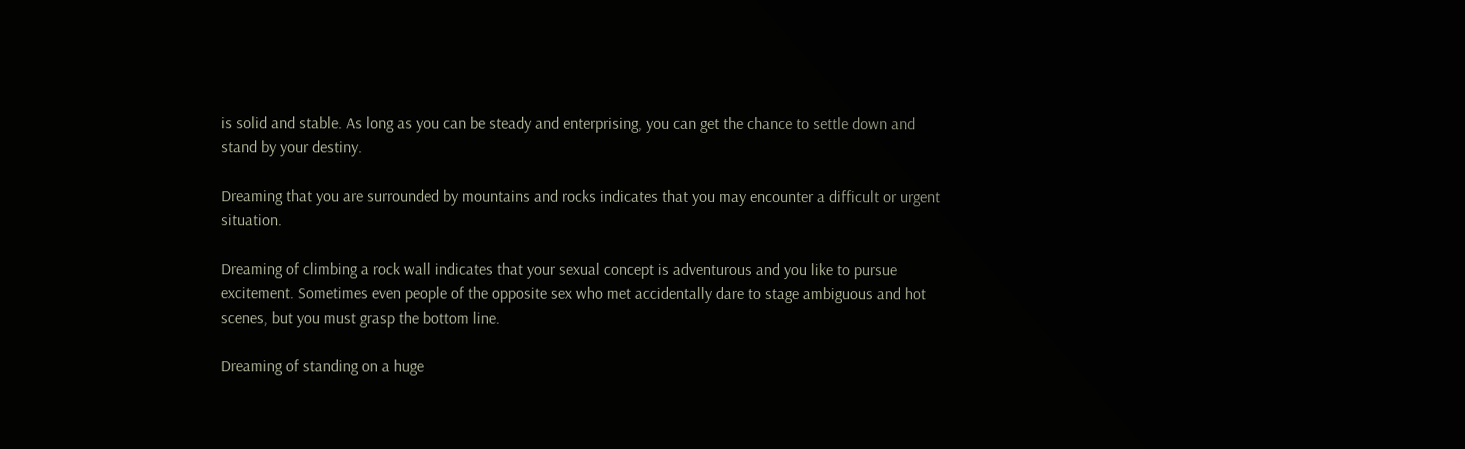is solid and stable. As long as you can be steady and enterprising, you can get the chance to settle down and stand by your destiny.

Dreaming that you are surrounded by mountains and rocks indicates that you may encounter a difficult or urgent situation.

Dreaming of climbing a rock wall indicates that your sexual concept is adventurous and you like to pursue excitement. Sometimes even people of the opposite sex who met accidentally dare to stage ambiguous and hot scenes, but you must grasp the bottom line.

Dreaming of standing on a huge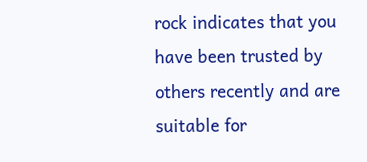rock indicates that you have been trusted by others recently and are suitable for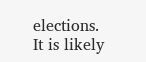elections. It is likely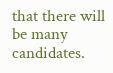that there will be many candidates.